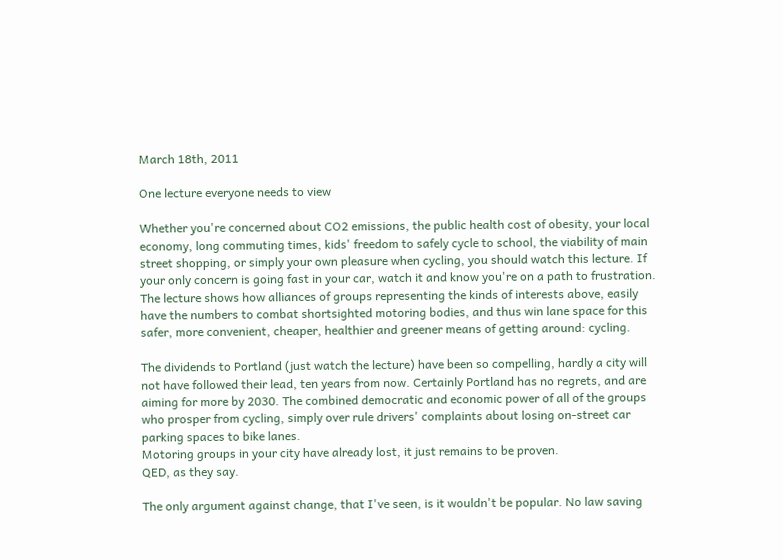March 18th, 2011

One lecture everyone needs to view

Whether you're concerned about CO2 emissions, the public health cost of obesity, your local economy, long commuting times, kids' freedom to safely cycle to school, the viability of main street shopping, or simply your own pleasure when cycling, you should watch this lecture. If your only concern is going fast in your car, watch it and know you're on a path to frustration. The lecture shows how alliances of groups representing the kinds of interests above, easily have the numbers to combat shortsighted motoring bodies, and thus win lane space for this safer, more convenient, cheaper, healthier and greener means of getting around: cycling.

The dividends to Portland (just watch the lecture) have been so compelling, hardly a city will not have followed their lead, ten years from now. Certainly Portland has no regrets, and are aiming for more by 2030. The combined democratic and economic power of all of the groups who prosper from cycling, simply over rule drivers' complaints about losing on-street car parking spaces to bike lanes.
Motoring groups in your city have already lost, it just remains to be proven.
QED, as they say.

The only argument against change, that I've seen, is it wouldn't be popular. No law saving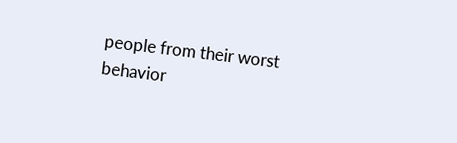people from their worst behavior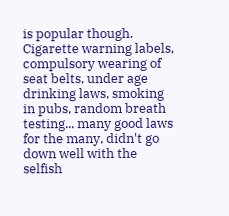is popular though. Cigarette warning labels, compulsory wearing of seat belts, under age drinking laws, smoking in pubs, random breath testing... many good laws for the many, didn't go down well with the selfish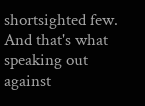shortsighted few. And that's what speaking out against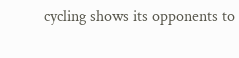cycling shows its opponents to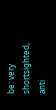be: very shortsighted, anti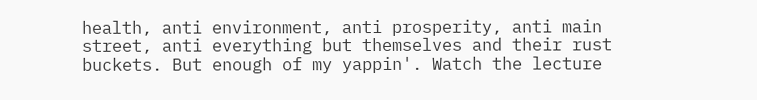health, anti environment, anti prosperity, anti main street, anti everything but themselves and their rust buckets. But enough of my yappin'. Watch the lecture